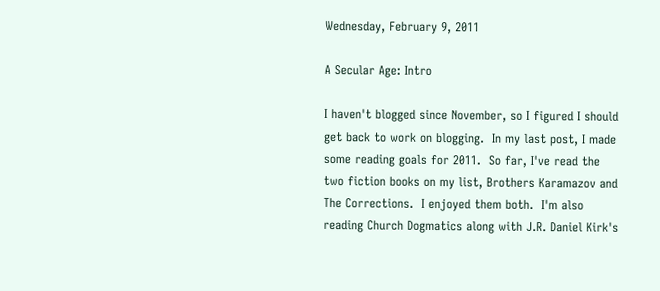Wednesday, February 9, 2011

A Secular Age: Intro

I haven't blogged since November, so I figured I should get back to work on blogging.  In my last post, I made some reading goals for 2011.  So far, I've read the two fiction books on my list, Brothers Karamazov and The Corrections.  I enjoyed them both.  I'm also reading Church Dogmatics along with J.R. Daniel Kirk's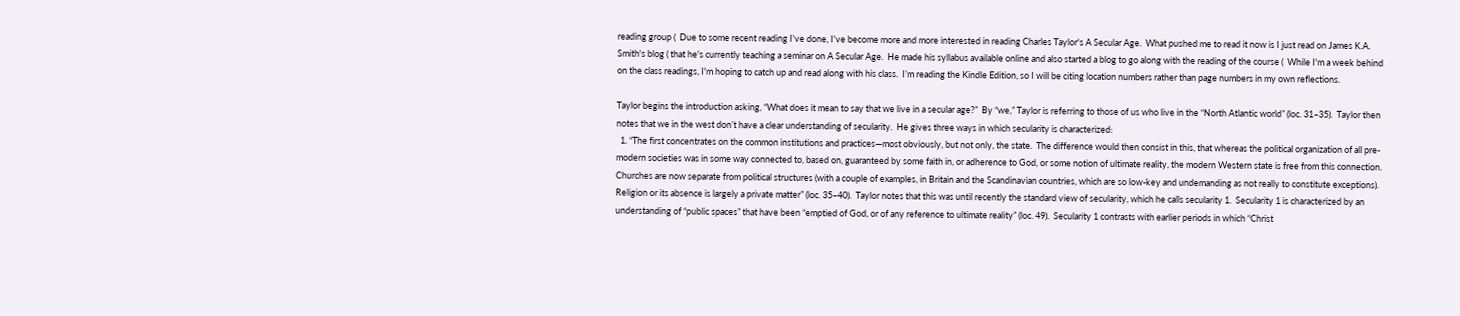reading group (  Due to some recent reading I've done, I've become more and more interested in reading Charles Taylor's A Secular Age.  What pushed me to read it now is I just read on James K.A. Smith's blog ( that he's currently teaching a seminar on A Secular Age.  He made his syllabus available online and also started a blog to go along with the reading of the course (  While I'm a week behind on the class readings, I'm hoping to catch up and read along with his class.  I’m reading the Kindle Edition, so I will be citing location numbers rather than page numbers in my own reflections.

Taylor begins the introduction asking, “What does it mean to say that we live in a secular age?”  By “we,” Taylor is referring to those of us who live in the “North Atlantic world” (loc. 31–35).  Taylor then notes that we in the west don’t have a clear understanding of secularity.  He gives three ways in which secularity is characterized:
  1. “The first concentrates on the common institutions and practices—most obviously, but not only, the state.  The difference would then consist in this, that whereas the political organization of all pre-modern societies was in some way connected to, based on, guaranteed by some faith in, or adherence to God, or some notion of ultimate reality, the modern Western state is free from this connection.  Churches are now separate from political structures (with a couple of examples, in Britain and the Scandinavian countries, which are so low-key and undemanding as not really to constitute exceptions).  Religion or its absence is largely a private matter” (loc. 35–40).  Taylor notes that this was until recently the standard view of secularity, which he calls secularity 1.  Secularity 1 is characterized by an understanding of “public spaces” that have been “emptied of God, or of any reference to ultimate reality” (loc. 49).  Secularity 1 contrasts with earlier periods in which “Christ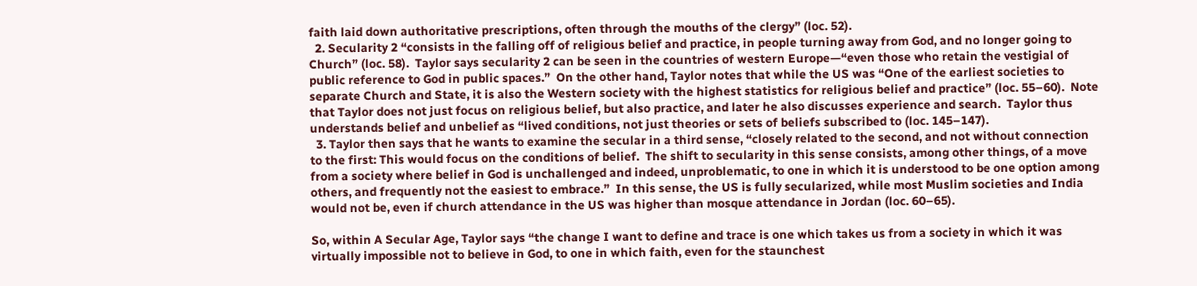faith laid down authoritative prescriptions, often through the mouths of the clergy” (loc. 52).
  2. Secularity 2 “consists in the falling off of religious belief and practice, in people turning away from God, and no longer going to Church” (loc. 58).  Taylor says secularity 2 can be seen in the countries of western Europe—“even those who retain the vestigial of public reference to God in public spaces.”  On the other hand, Taylor notes that while the US was “One of the earliest societies to separate Church and State, it is also the Western society with the highest statistics for religious belief and practice” (loc. 55–60).  Note that Taylor does not just focus on religious belief, but also practice, and later he also discusses experience and search.  Taylor thus understands belief and unbelief as “lived conditions, not just theories or sets of beliefs subscribed to (loc. 145–147).
  3. Taylor then says that he wants to examine the secular in a third sense, “closely related to the second, and not without connection to the first: This would focus on the conditions of belief.  The shift to secularity in this sense consists, among other things, of a move from a society where belief in God is unchallenged and indeed, unproblematic, to one in which it is understood to be one option among others, and frequently not the easiest to embrace.”  In this sense, the US is fully secularized, while most Muslim societies and India would not be, even if church attendance in the US was higher than mosque attendance in Jordan (loc. 60–65).

So, within A Secular Age, Taylor says “the change I want to define and trace is one which takes us from a society in which it was virtually impossible not to believe in God, to one in which faith, even for the staunchest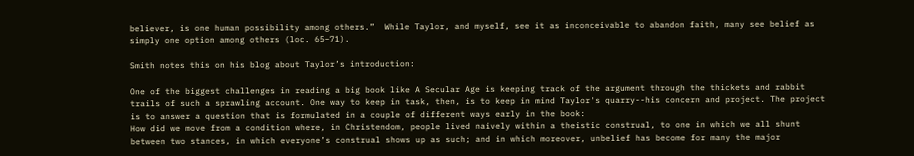believer, is one human possibility among others.”  While Taylor, and myself, see it as inconceivable to abandon faith, many see belief as simply one option among others (loc. 65–71).

Smith notes this on his blog about Taylor’s introduction:

One of the biggest challenges in reading a big book like A Secular Age is keeping track of the argument through the thickets and rabbit trails of such a sprawling account. One way to keep in task, then, is to keep in mind Taylor's quarry--his concern and project. The project is to answer a question that is formulated in a couple of different ways early in the book:
How did we move from a condition where, in Christendom, people lived naively within a theistic construal, to one in which we all shunt between two stances, in which everyone’s construal shows up as such; and in which moreover, unbelief has become for many the major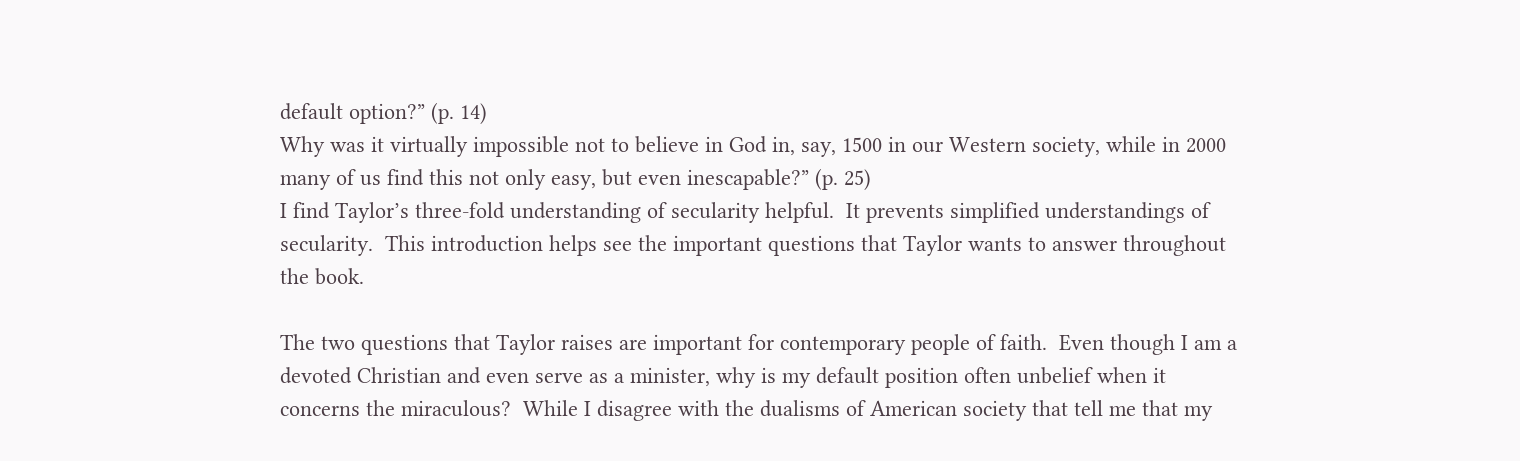default option?” (p. 14)
Why was it virtually impossible not to believe in God in, say, 1500 in our Western society, while in 2000 many of us find this not only easy, but even inescapable?” (p. 25)
I find Taylor’s three-fold understanding of secularity helpful.  It prevents simplified understandings of secularity.  This introduction helps see the important questions that Taylor wants to answer throughout the book.

The two questions that Taylor raises are important for contemporary people of faith.  Even though I am a devoted Christian and even serve as a minister, why is my default position often unbelief when it concerns the miraculous?  While I disagree with the dualisms of American society that tell me that my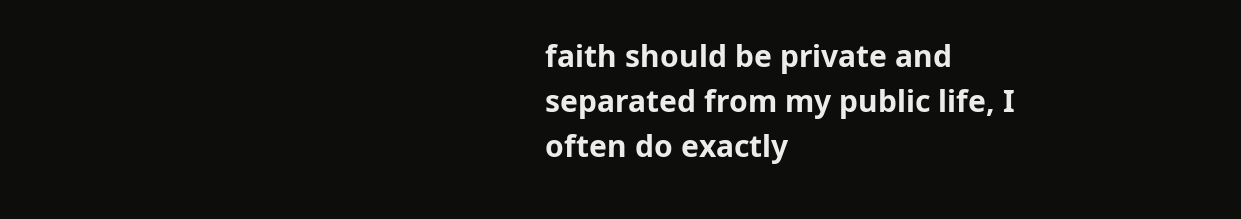faith should be private and separated from my public life, I often do exactly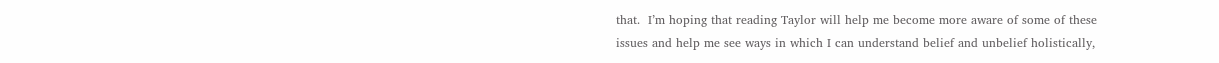that.  I’m hoping that reading Taylor will help me become more aware of some of these issues and help me see ways in which I can understand belief and unbelief holistically,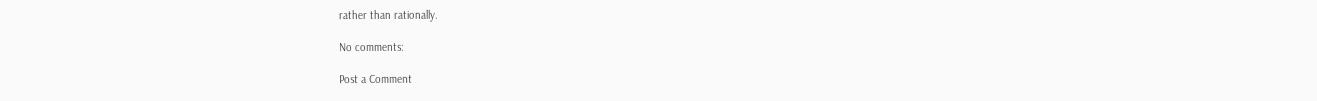rather than rationally.

No comments:

Post a Comment